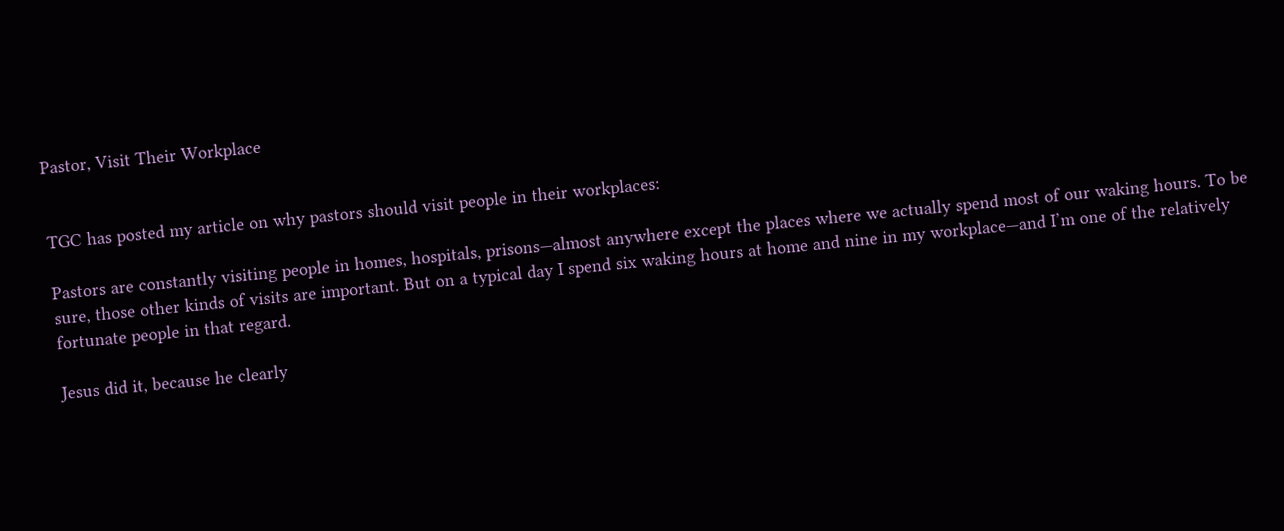Pastor, Visit Their Workplace


TGC has posted my article on why pastors should visit people in their workplaces:

Pastors are constantly visiting people in homes, hospitals, prisons—almost anywhere except the places where we actually spend most of our waking hours. To be sure, those other kinds of visits are important. But on a typical day I spend six waking hours at home and nine in my workplace—and I’m one of the relatively fortunate people in that regard.

Jesus did it, because he clearly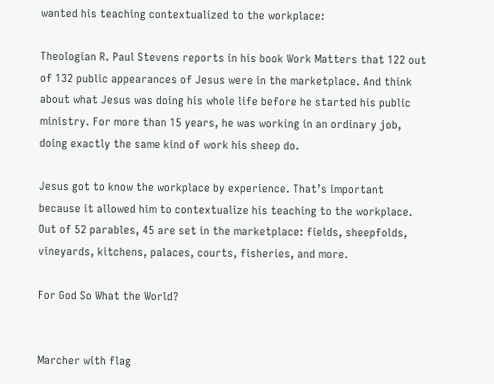wanted his teaching contextualized to the workplace:

Theologian R. Paul Stevens reports in his book Work Matters that 122 out of 132 public appearances of Jesus were in the marketplace. And think about what Jesus was doing his whole life before he started his public ministry. For more than 15 years, he was working in an ordinary job, doing exactly the same kind of work his sheep do.

Jesus got to know the workplace by experience. That’s important because it allowed him to contextualize his teaching to the workplace. Out of 52 parables, 45 are set in the marketplace: fields, sheepfolds, vineyards, kitchens, palaces, courts, fisheries, and more.

For God So What the World?


Marcher with flag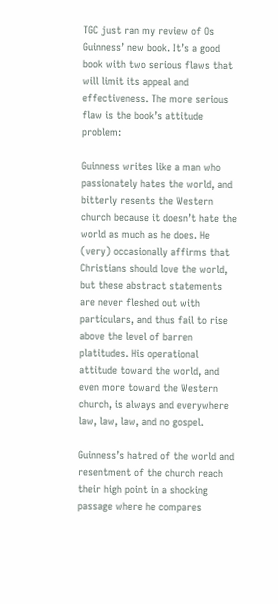TGC just ran my review of Os Guinness’ new book. It’s a good book with two serious flaws that will limit its appeal and effectiveness. The more serious flaw is the book’s attitude problem:

Guinness writes like a man who passionately hates the world, and bitterly resents the Western church because it doesn’t hate the world as much as he does. He (very) occasionally affirms that Christians should love the world, but these abstract statements are never fleshed out with particulars, and thus fail to rise above the level of barren platitudes. His operational attitude toward the world, and even more toward the Western church, is always and everywhere law, law, law, and no gospel.

Guinness’s hatred of the world and resentment of the church reach their high point in a shocking passage where he compares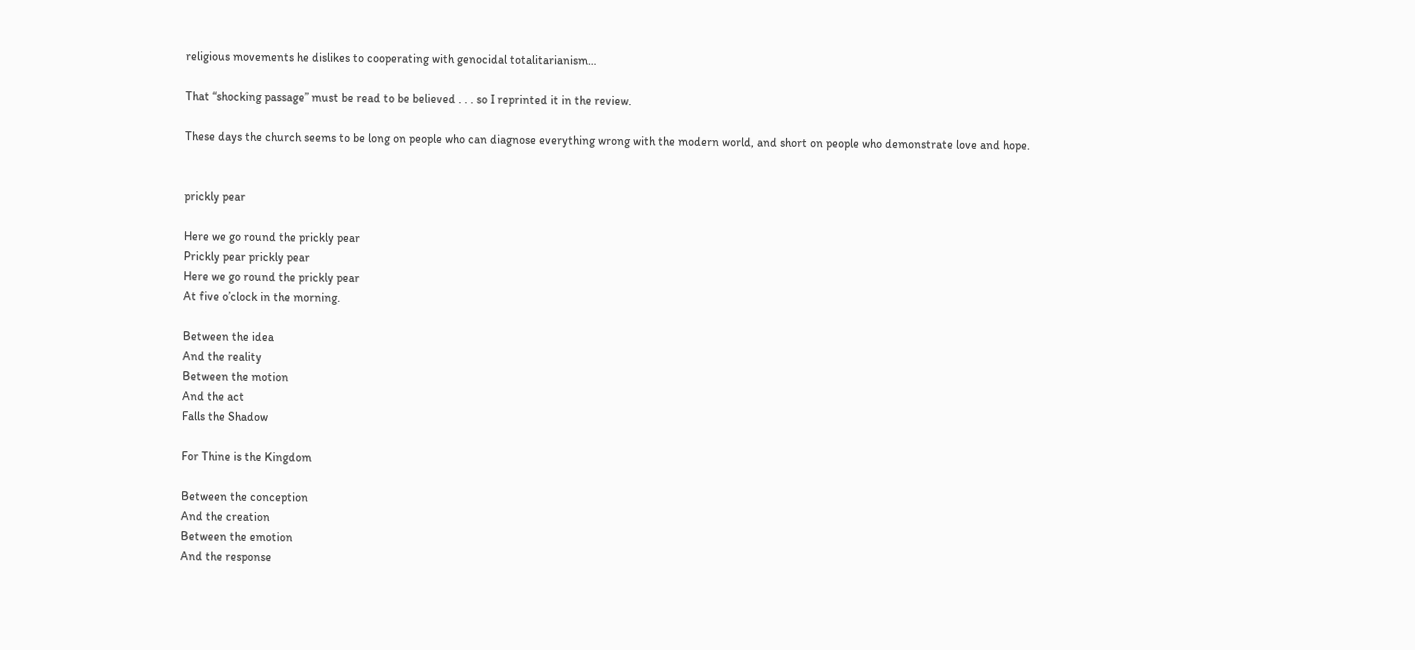religious movements he dislikes to cooperating with genocidal totalitarianism…

That “shocking passage” must be read to be believed . . . so I reprinted it in the review.

These days the church seems to be long on people who can diagnose everything wrong with the modern world, and short on people who demonstrate love and hope.


prickly pear

Here we go round the prickly pear
Prickly pear prickly pear
Here we go round the prickly pear
At five o’clock in the morning.

Between the idea
And the reality
Between the motion
And the act
Falls the Shadow

For Thine is the Kingdom

Between the conception
And the creation
Between the emotion
And the response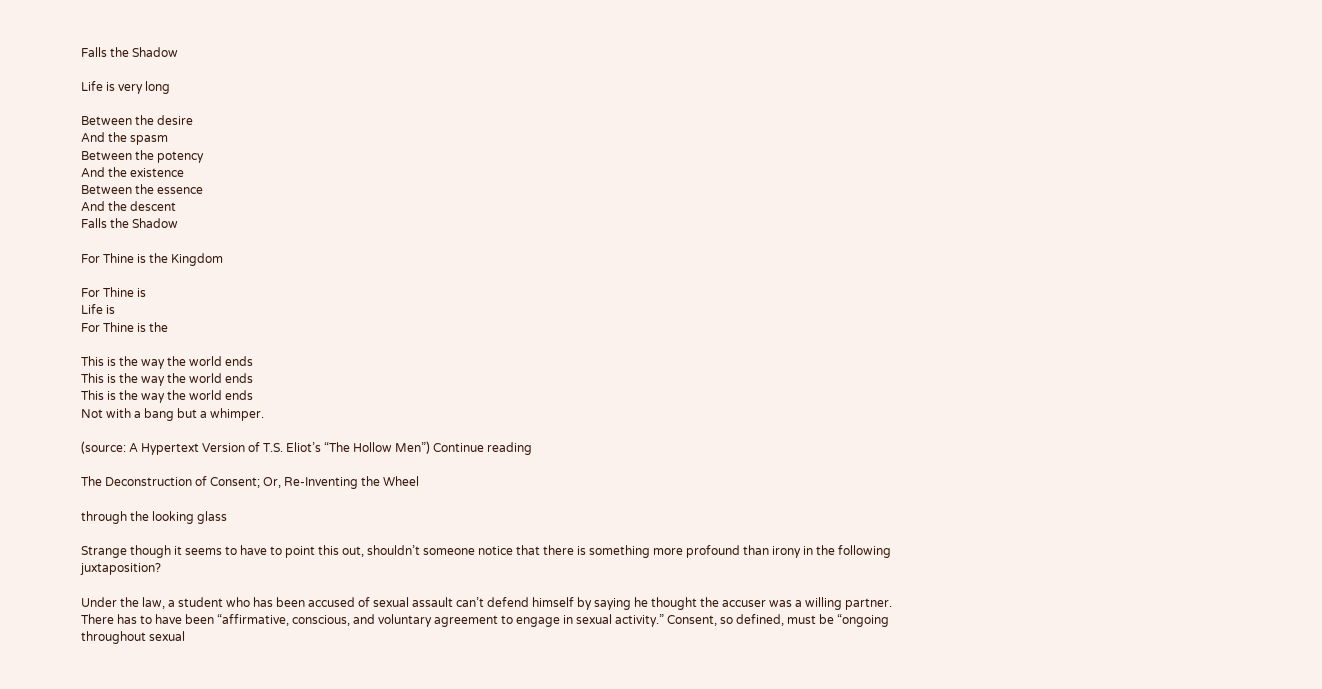Falls the Shadow

Life is very long

Between the desire
And the spasm
Between the potency
And the existence
Between the essence
And the descent
Falls the Shadow

For Thine is the Kingdom

For Thine is
Life is
For Thine is the

This is the way the world ends
This is the way the world ends
This is the way the world ends
Not with a bang but a whimper.

(source: A Hypertext Version of T.S. Eliot’s “The Hollow Men”) Continue reading

The Deconstruction of Consent; Or, Re-Inventing the Wheel

through the looking glass

Strange though it seems to have to point this out, shouldn’t someone notice that there is something more profound than irony in the following juxtaposition?

Under the law, a student who has been accused of sexual assault can’t defend himself by saying he thought the accuser was a willing partner. There has to have been “affirmative, conscious, and voluntary agreement to engage in sexual activity.” Consent, so defined, must be “ongoing throughout sexual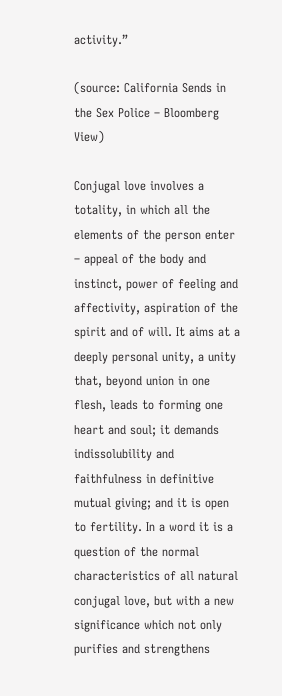activity.”

(source: California Sends in the Sex Police – Bloomberg View)

Conjugal love involves a totality, in which all the elements of the person enter – appeal of the body and instinct, power of feeling and affectivity, aspiration of the spirit and of will. It aims at a deeply personal unity, a unity that, beyond union in one flesh, leads to forming one heart and soul; it demands indissolubility and faithfulness in definitive mutual giving; and it is open to fertility. In a word it is a question of the normal characteristics of all natural conjugal love, but with a new significance which not only purifies and strengthens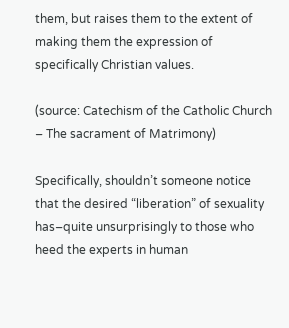them, but raises them to the extent of making them the expression of specifically Christian values.

(source: Catechism of the Catholic Church – The sacrament of Matrimony)

Specifically, shouldn’t someone notice that the desired “liberation” of sexuality has–quite unsurprisingly to those who heed the experts in human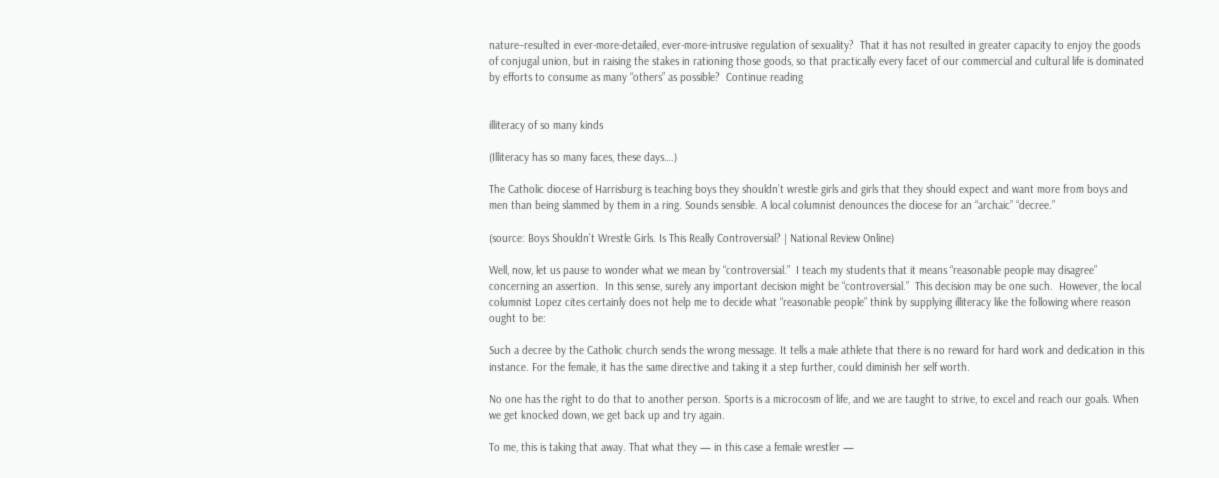nature–resulted in ever-more-detailed, ever-more-intrusive regulation of sexuality?  That it has not resulted in greater capacity to enjoy the goods of conjugal union, but in raising the stakes in rationing those goods, so that practically every facet of our commercial and cultural life is dominated by efforts to consume as many “others” as possible?  Continue reading


illiteracy of so many kinds

(Illiteracy has so many faces, these days….)

The Catholic diocese of Harrisburg is teaching boys they shouldn’t wrestle girls and girls that they should expect and want more from boys and men than being slammed by them in a ring. Sounds sensible. A local columnist denounces the diocese for an “archaic” “decree.”

(source: Boys Shouldn’t Wrestle Girls. Is This Really Controversial? | National Review Online)

Well, now, let us pause to wonder what we mean by “controversial.”  I teach my students that it means “reasonable people may disagree” concerning an assertion.  In this sense, surely any important decision might be “controversial.”  This decision may be one such.  However, the local columnist Lopez cites certainly does not help me to decide what “reasonable people” think by supplying illiteracy like the following where reason ought to be:

Such a decree by the Catholic church sends the wrong message. It tells a male athlete that there is no reward for hard work and dedication in this instance. For the female, it has the same directive and taking it a step further, could diminish her self worth.

No one has the right to do that to another person. Sports is a microcosm of life, and we are taught to strive, to excel and reach our goals. When we get knocked down, we get back up and try again.

To me, this is taking that away. That what they — in this case a female wrestler —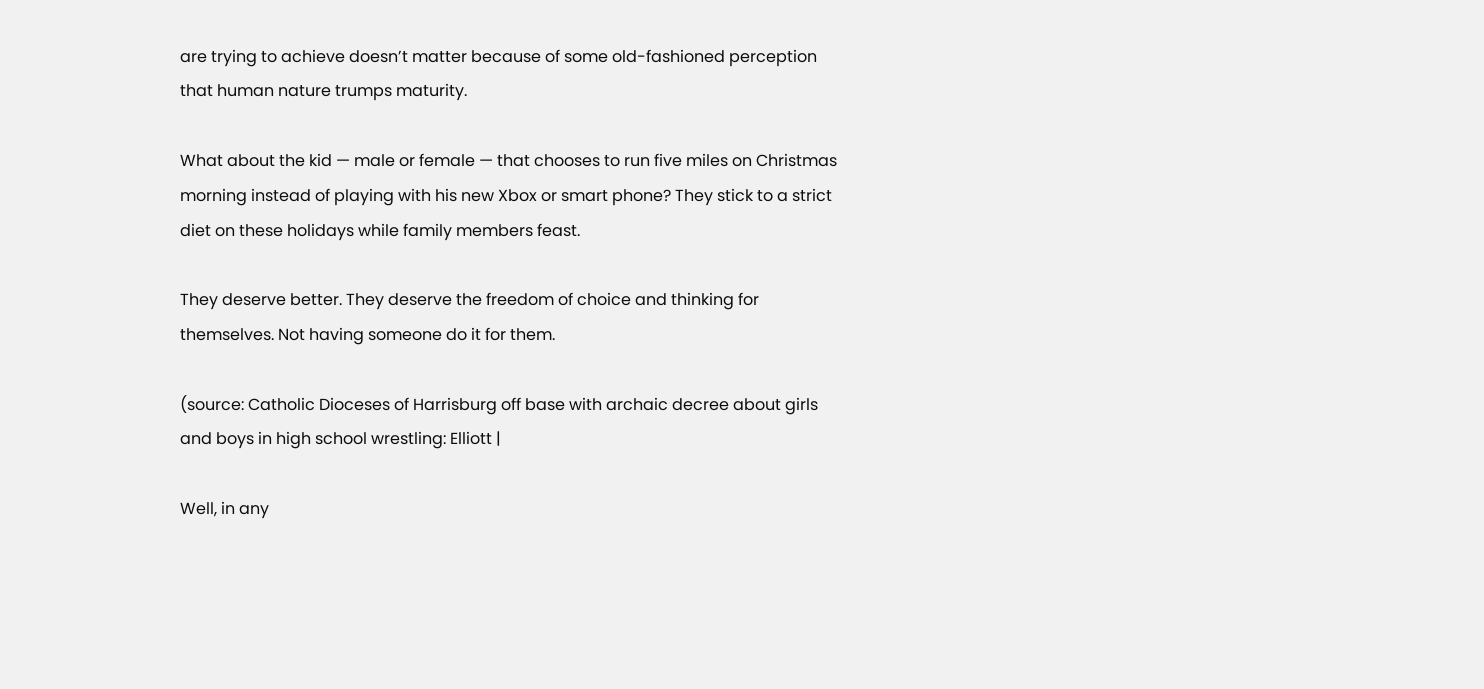are trying to achieve doesn’t matter because of some old-fashioned perception that human nature trumps maturity.

What about the kid — male or female — that chooses to run five miles on Christmas morning instead of playing with his new Xbox or smart phone? They stick to a strict diet on these holidays while family members feast.

They deserve better. They deserve the freedom of choice and thinking for themselves. Not having someone do it for them.

(source: Catholic Dioceses of Harrisburg off base with archaic decree about girls and boys in high school wrestling: Elliott |

Well, in any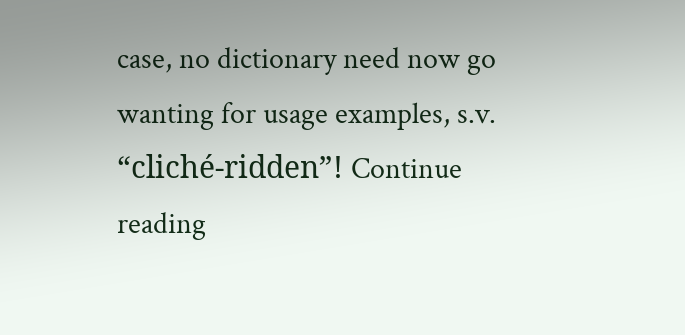case, no dictionary need now go wanting for usage examples, s.v. “cliché-ridden”! Continue reading